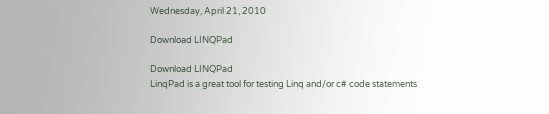Wednesday, April 21, 2010

Download LINQPad

Download LINQPad
LinqPad is a great tool for testing Linq and/or c# code statements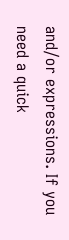and/or expressions. If you need a quick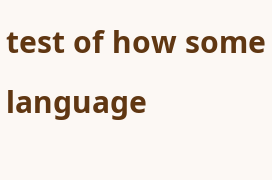test of how some language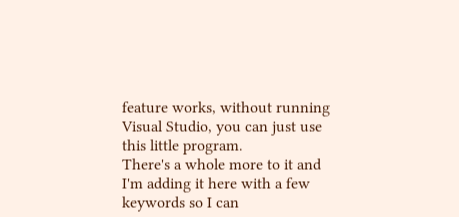feature works, without running Visual Studio, you can just use this little program.
There's a whole more to it and I'm adding it here with a few keywords so I can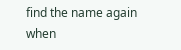find the name again when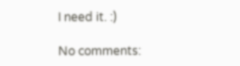I need it. :)

No comments: